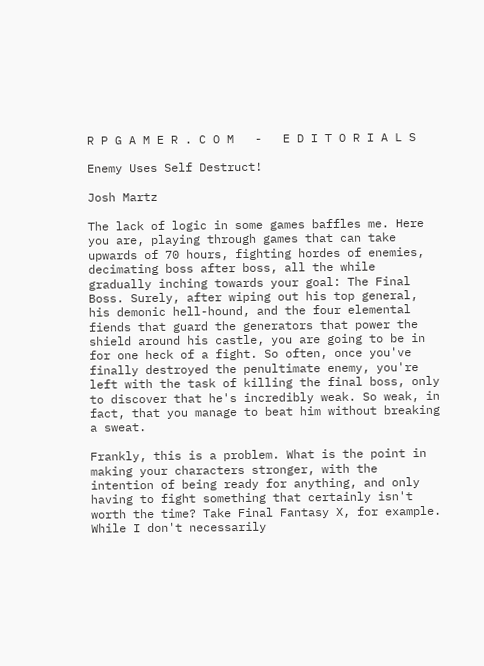R P G A M E R . C O M   -   E D I T O R I A L S

Enemy Uses Self Destruct!

Josh Martz

The lack of logic in some games baffles me. Here you are, playing through games that can take upwards of 70 hours, fighting hordes of enemies, decimating boss after boss, all the while gradually inching towards your goal: The Final Boss. Surely, after wiping out his top general, his demonic hell-hound, and the four elemental fiends that guard the generators that power the shield around his castle, you are going to be in for one heck of a fight. So often, once you've finally destroyed the penultimate enemy, you're left with the task of killing the final boss, only to discover that he's incredibly weak. So weak, in fact, that you manage to beat him without breaking a sweat.

Frankly, this is a problem. What is the point in making your characters stronger, with the intention of being ready for anything, and only having to fight something that certainly isn't worth the time? Take Final Fantasy X, for example. While I don't necessarily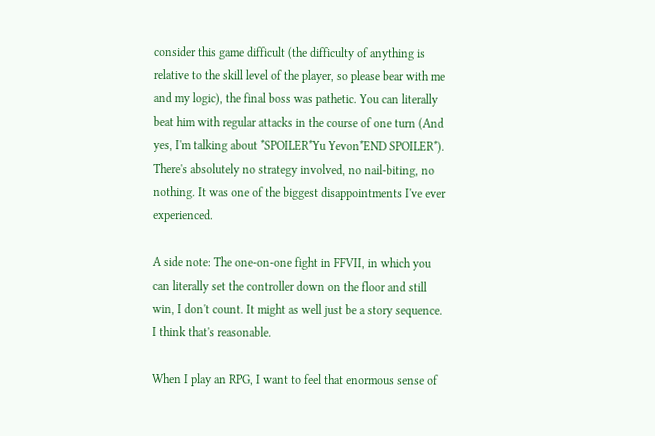consider this game difficult (the difficulty of anything is relative to the skill level of the player, so please bear with me and my logic), the final boss was pathetic. You can literally beat him with regular attacks in the course of one turn (And yes, I'm talking about *SPOILER*Yu Yevon*END SPOILER*). There's absolutely no strategy involved, no nail-biting, no nothing. It was one of the biggest disappointments I've ever experienced.

A side note: The one-on-one fight in FFVII, in which you can literally set the controller down on the floor and still win, I don't count. It might as well just be a story sequence. I think that's reasonable.

When I play an RPG, I want to feel that enormous sense of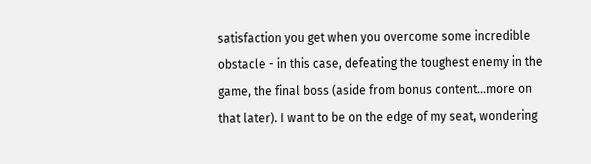satisfaction you get when you overcome some incredible obstacle - in this case, defeating the toughest enemy in the game, the final boss (aside from bonus content...more on that later). I want to be on the edge of my seat, wondering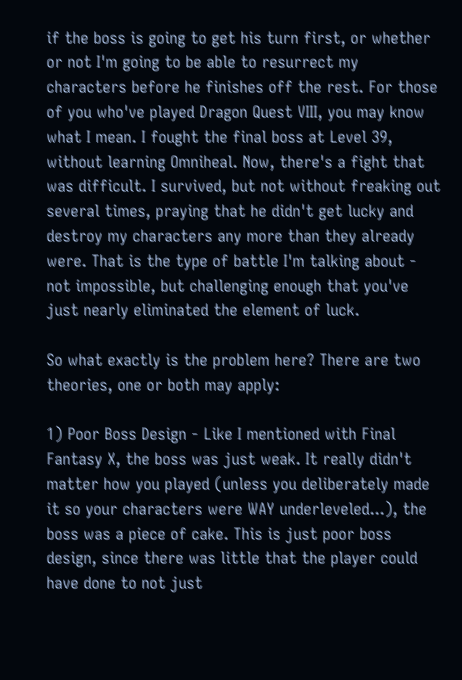if the boss is going to get his turn first, or whether or not I'm going to be able to resurrect my characters before he finishes off the rest. For those of you who've played Dragon Quest VIII, you may know what I mean. I fought the final boss at Level 39, without learning Omniheal. Now, there's a fight that was difficult. I survived, but not without freaking out several times, praying that he didn't get lucky and destroy my characters any more than they already were. That is the type of battle I'm talking about - not impossible, but challenging enough that you've just nearly eliminated the element of luck.

So what exactly is the problem here? There are two theories, one or both may apply:

1) Poor Boss Design - Like I mentioned with Final Fantasy X, the boss was just weak. It really didn't matter how you played (unless you deliberately made it so your characters were WAY underleveled...), the boss was a piece of cake. This is just poor boss design, since there was little that the player could have done to not just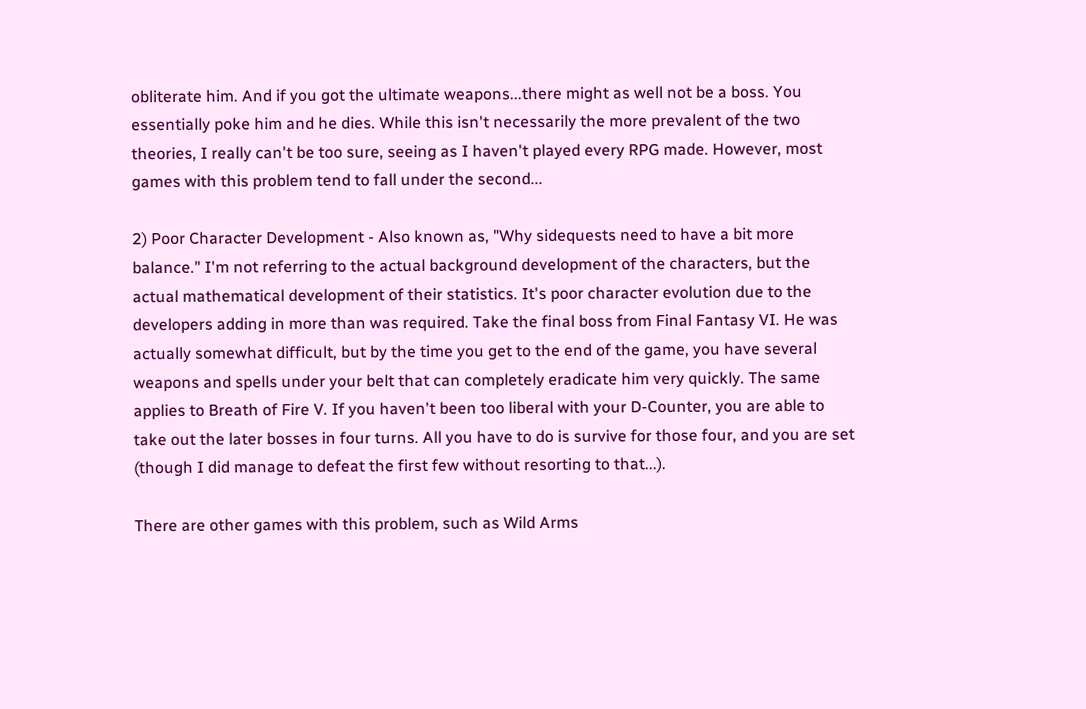obliterate him. And if you got the ultimate weapons...there might as well not be a boss. You essentially poke him and he dies. While this isn't necessarily the more prevalent of the two theories, I really can't be too sure, seeing as I haven't played every RPG made. However, most games with this problem tend to fall under the second...

2) Poor Character Development - Also known as, "Why sidequests need to have a bit more balance." I'm not referring to the actual background development of the characters, but the actual mathematical development of their statistics. It's poor character evolution due to the developers adding in more than was required. Take the final boss from Final Fantasy VI. He was actually somewhat difficult, but by the time you get to the end of the game, you have several weapons and spells under your belt that can completely eradicate him very quickly. The same applies to Breath of Fire V. If you haven't been too liberal with your D-Counter, you are able to take out the later bosses in four turns. All you have to do is survive for those four, and you are set (though I did manage to defeat the first few without resorting to that...).

There are other games with this problem, such as Wild Arms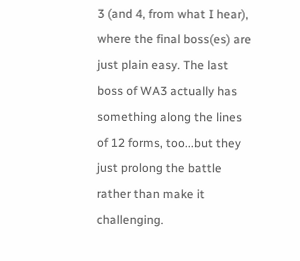3 (and 4, from what I hear), where the final boss(es) are just plain easy. The last boss of WA3 actually has something along the lines of 12 forms, too...but they just prolong the battle rather than make it challenging.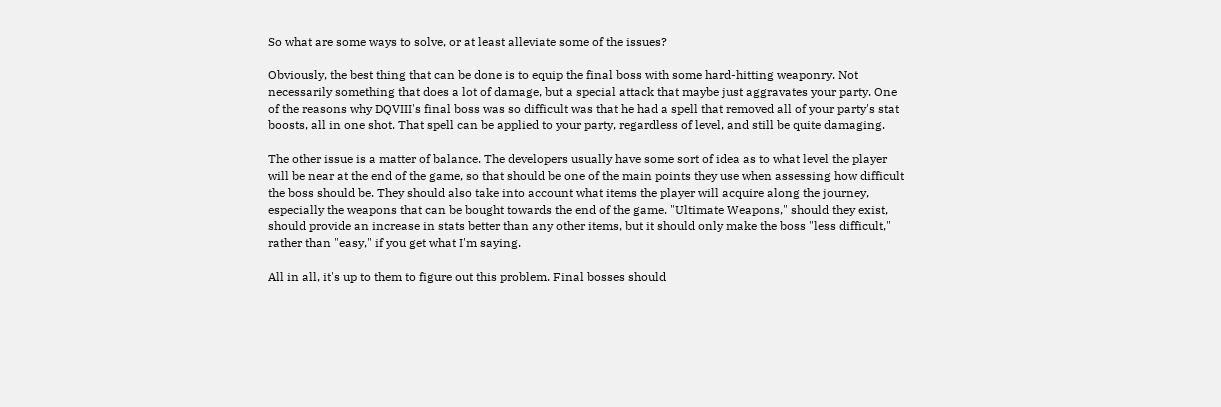So what are some ways to solve, or at least alleviate some of the issues?

Obviously, the best thing that can be done is to equip the final boss with some hard-hitting weaponry. Not necessarily something that does a lot of damage, but a special attack that maybe just aggravates your party. One of the reasons why DQVIII's final boss was so difficult was that he had a spell that removed all of your party's stat boosts, all in one shot. That spell can be applied to your party, regardless of level, and still be quite damaging.

The other issue is a matter of balance. The developers usually have some sort of idea as to what level the player will be near at the end of the game, so that should be one of the main points they use when assessing how difficult the boss should be. They should also take into account what items the player will acquire along the journey, especially the weapons that can be bought towards the end of the game. "Ultimate Weapons," should they exist, should provide an increase in stats better than any other items, but it should only make the boss "less difficult," rather than "easy," if you get what I'm saying.

All in all, it's up to them to figure out this problem. Final bosses should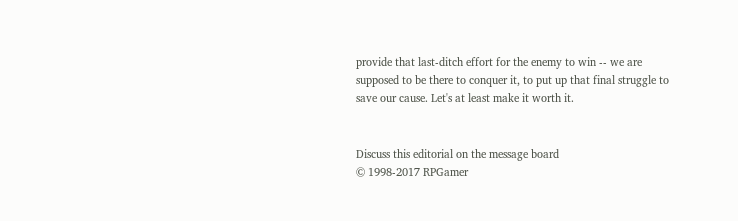provide that last-ditch effort for the enemy to win -- we are supposed to be there to conquer it, to put up that final struggle to save our cause. Let's at least make it worth it.


Discuss this editorial on the message board
© 1998-2017 RPGamer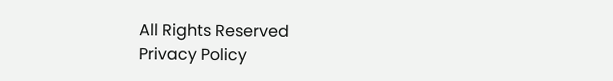All Rights Reserved
Privacy Policy